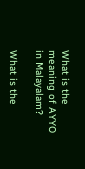What is the meaning of AYYO in Malayalam?

What is the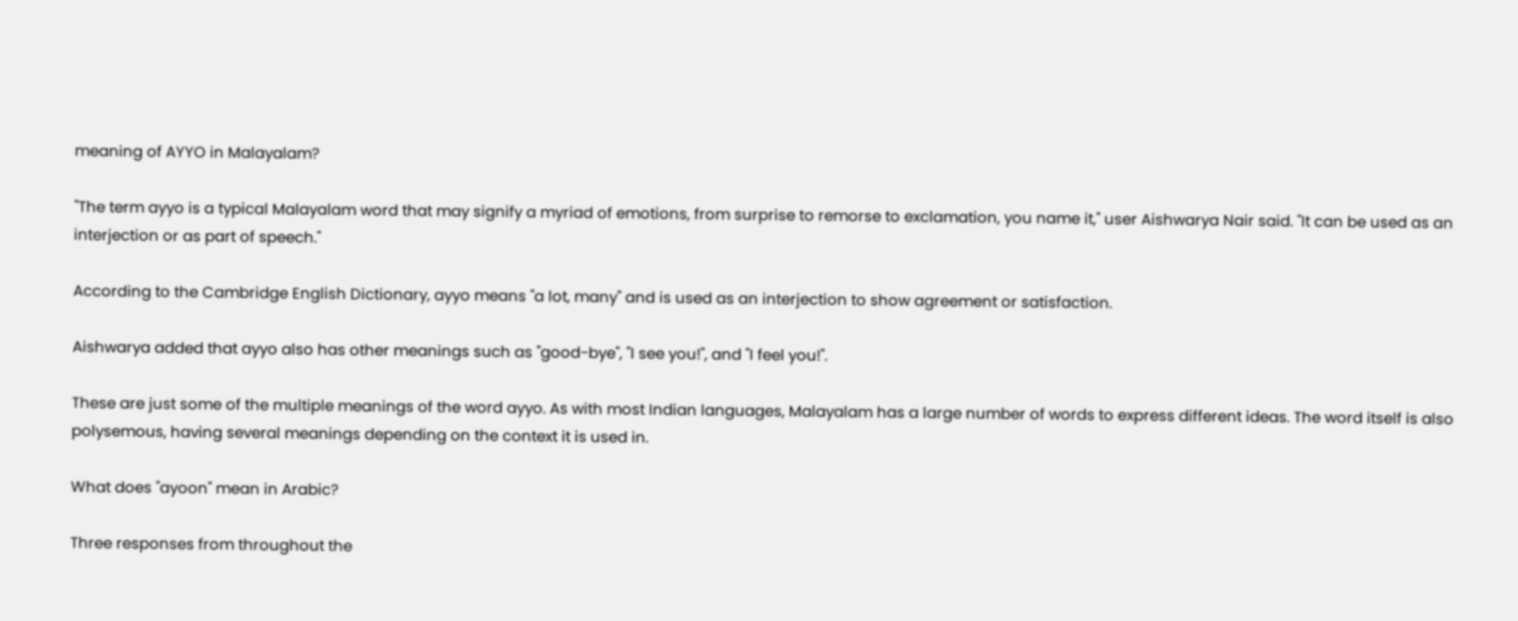meaning of AYYO in Malayalam?

"The term ayyo is a typical Malayalam word that may signify a myriad of emotions, from surprise to remorse to exclamation, you name it," user Aishwarya Nair said. "It can be used as an interjection or as part of speech."

According to the Cambridge English Dictionary, ayyo means "a lot, many" and is used as an interjection to show agreement or satisfaction.

Aishwarya added that ayyo also has other meanings such as "good-bye", "I see you!", and "I feel you!".

These are just some of the multiple meanings of the word ayyo. As with most Indian languages, Malayalam has a large number of words to express different ideas. The word itself is also polysemous, having several meanings depending on the context it is used in.

What does "ayoon" mean in Arabic?

Three responses from throughout the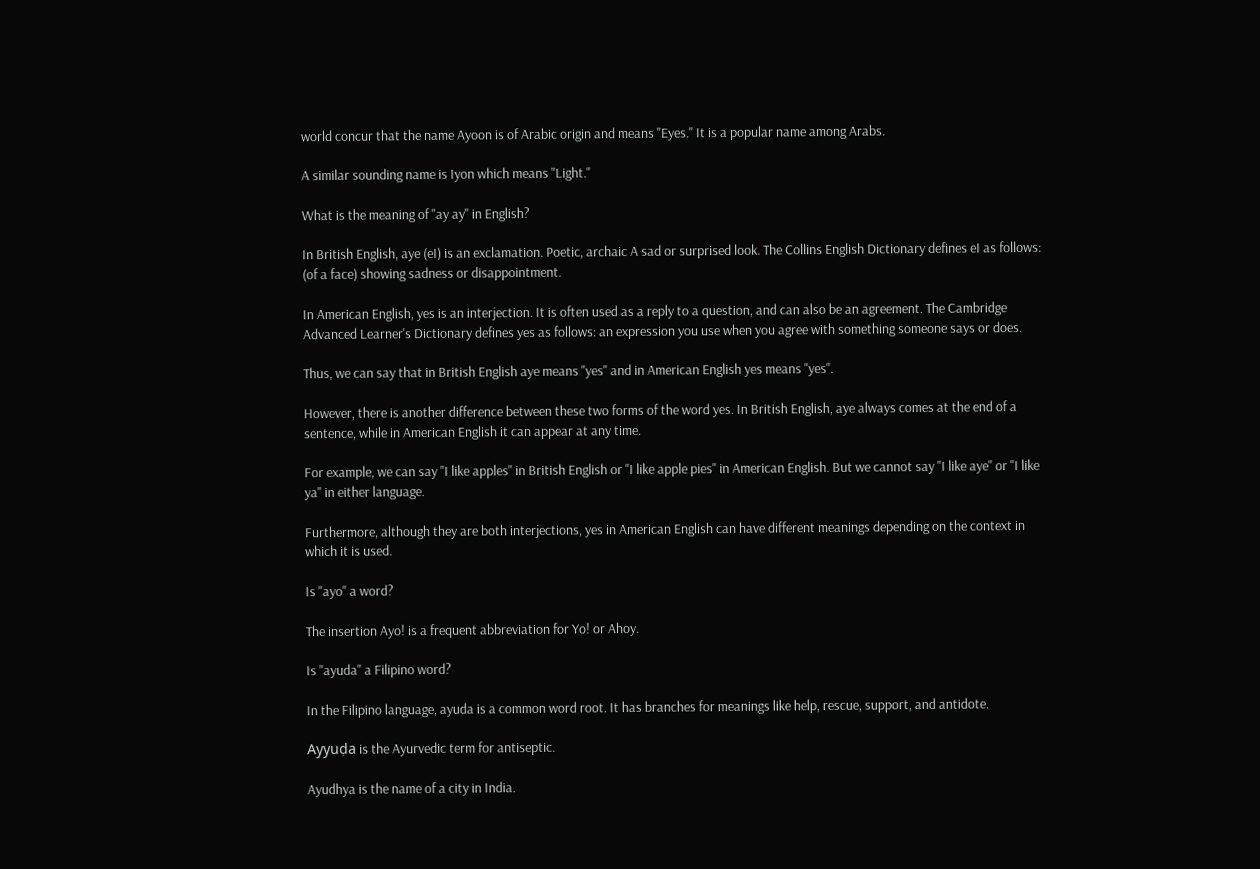world concur that the name Ayoon is of Arabic origin and means "Eyes." It is a popular name among Arabs.

A similar sounding name is Iyon which means "Light."

What is the meaning of "ay ay" in English?

In British English, aye (eI) is an exclamation. Poetic, archaic A sad or surprised look. The Collins English Dictionary defines eI as follows: (of a face) showing sadness or disappointment.

In American English, yes is an interjection. It is often used as a reply to a question, and can also be an agreement. The Cambridge Advanced Learner's Dictionary defines yes as follows: an expression you use when you agree with something someone says or does.

Thus, we can say that in British English aye means "yes" and in American English yes means "yes".

However, there is another difference between these two forms of the word yes. In British English, aye always comes at the end of a sentence, while in American English it can appear at any time.

For example, we can say "I like apples" in British English or "I like apple pies" in American English. But we cannot say "I like aye" or "I like ya" in either language.

Furthermore, although they are both interjections, yes in American English can have different meanings depending on the context in which it is used.

Is "ayo" a word?

The insertion Ayo! is a frequent abbreviation for Yo! or Ahoy.

Is "ayuda" a Filipino word?

In the Filipino language, ayuda is a common word root. It has branches for meanings like help, rescue, support, and antidote.

Ayyuḍa is the Ayurvedic term for antiseptic.

Ayudhya is the name of a city in India.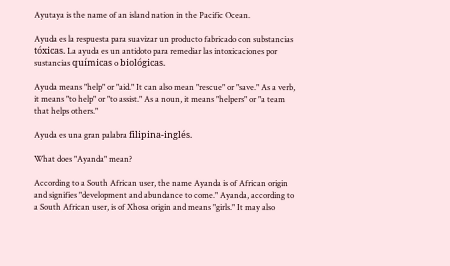Ayutaya is the name of an island nation in the Pacific Ocean.

Ayuda es la respuesta para suavizar un producto fabricado con substancias tóxicas. La ayuda es un antidoto para remediar las intoxicaciones por sustancias químicas o biológicas.

Ayuda means "help" or "aid." It can also mean "rescue" or "save." As a verb, it means "to help" or "to assist." As a noun, it means "helpers" or "a team that helps others."

Ayuda es una gran palabra filipina-inglés.

What does "Ayanda" mean?

According to a South African user, the name Ayanda is of African origin and signifies "development and abundance to come." Ayanda, according to a South African user, is of Xhosa origin and means "girls." It may also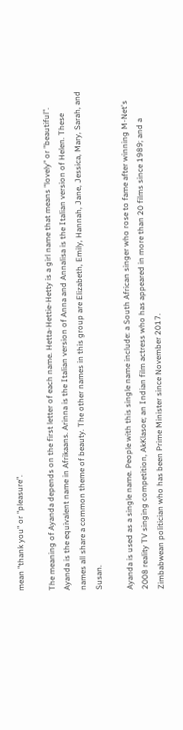mean "thank you" or "pleasure".

The meaning of Ayanda depends on the first letter of each name. Hetta-Hettie-Hetty is a girl name that means "lovely" or "beautiful". Ayanda is the equivalent name in Afrikaans. Arinna is the Italian version of Anna and Annalisa is the Italian version of Helen. These names all share a common theme of beauty. The other names in this group are Elizabeth, Emily, Hannah, Jane, Jessica, Mary, Sarah, and Susan.

Ayanda is used as a single name. People with this single name include: a South African singer who rose to fame after winning M-Net's 2008 reality TV singing competition, AkKlasoe; an Indian film actress who has appeared in more than 20 films since 1989; and a Zimbabwean politician who has been Prime Minister since November 2017.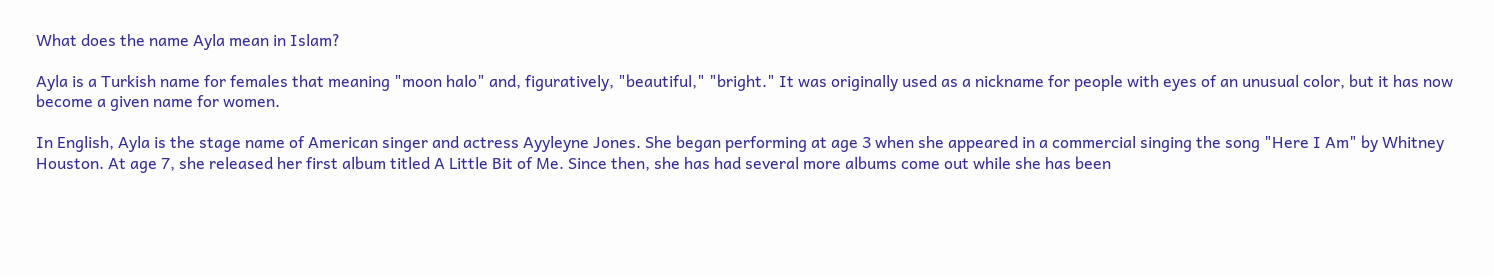What does the name Ayla mean in Islam?

Ayla is a Turkish name for females that meaning "moon halo" and, figuratively, "beautiful," "bright." It was originally used as a nickname for people with eyes of an unusual color, but it has now become a given name for women.

In English, Ayla is the stage name of American singer and actress Ayyleyne Jones. She began performing at age 3 when she appeared in a commercial singing the song "Here I Am" by Whitney Houston. At age 7, she released her first album titled A Little Bit of Me. Since then, she has had several more albums come out while she has been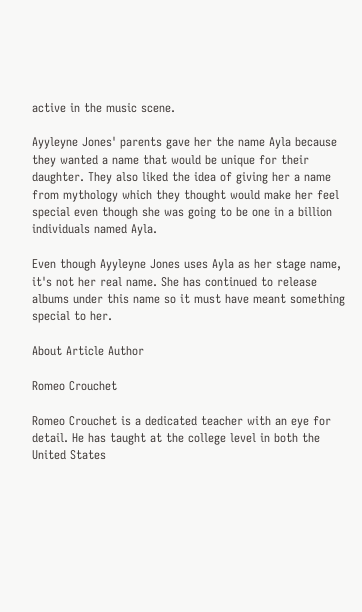active in the music scene.

Ayyleyne Jones' parents gave her the name Ayla because they wanted a name that would be unique for their daughter. They also liked the idea of giving her a name from mythology which they thought would make her feel special even though she was going to be one in a billion individuals named Ayla.

Even though Ayyleyne Jones uses Ayla as her stage name, it's not her real name. She has continued to release albums under this name so it must have meant something special to her.

About Article Author

Romeo Crouchet

Romeo Crouchet is a dedicated teacher with an eye for detail. He has taught at the college level in both the United States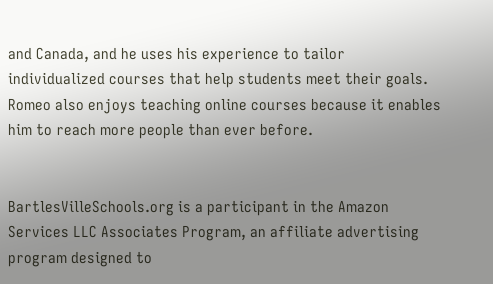and Canada, and he uses his experience to tailor individualized courses that help students meet their goals. Romeo also enjoys teaching online courses because it enables him to reach more people than ever before.


BartlesVilleSchools.org is a participant in the Amazon Services LLC Associates Program, an affiliate advertising program designed to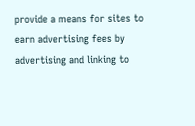provide a means for sites to earn advertising fees by advertising and linking to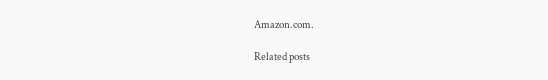Amazon.com.

Related posts